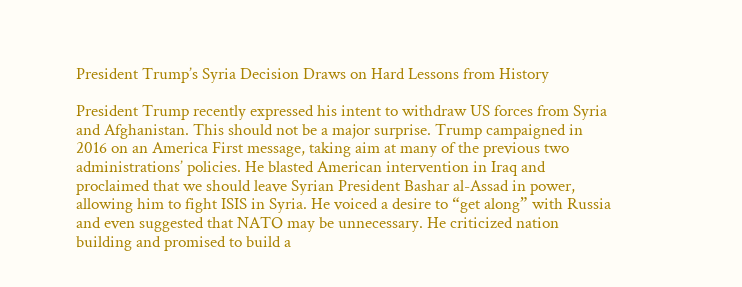President Trump’s Syria Decision Draws on Hard Lessons from History

President Trump recently expressed his intent to withdraw US forces from Syria and Afghanistan. This should not be a major surprise. Trump campaigned in 2016 on an America First message, taking aim at many of the previous two administrations’ policies. He blasted American intervention in Iraq and proclaimed that we should leave Syrian President Bashar al-Assad in power, allowing him to fight ISIS in Syria. He voiced a desire to “get along” with Russia and even suggested that NATO may be unnecessary. He criticized nation building and promised to build a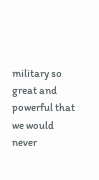military so great and powerful that we would never